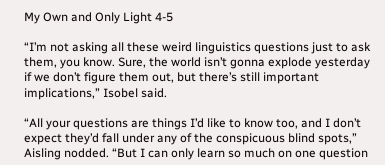My Own and Only Light 4-5

“I’m not asking all these weird linguistics questions just to ask them, you know. Sure, the world isn’t gonna explode yesterday if we don’t figure them out, but there’s still important implications,” Isobel said.

“All your questions are things I’d like to know too, and I don’t expect they’d fall under any of the conspicuous blind spots,” Aisling nodded. “But I can only learn so much on one question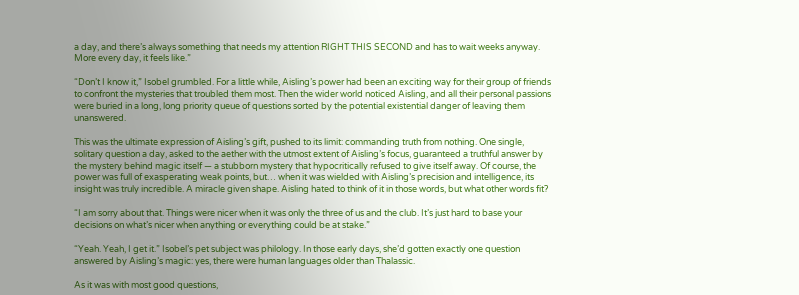a day, and there’s always something that needs my attention RIGHT THIS SECOND and has to wait weeks anyway. More every day, it feels like.”

“Don’t I know it,” Isobel grumbled. For a little while, Aisling’s power had been an exciting way for their group of friends to confront the mysteries that troubled them most. Then the wider world noticed Aisling, and all their personal passions were buried in a long, long priority queue of questions sorted by the potential existential danger of leaving them unanswered.

This was the ultimate expression of Aisling’s gift, pushed to its limit: commanding truth from nothing. One single, solitary question a day, asked to the aether with the utmost extent of Aisling’s focus, guaranteed a truthful answer by the mystery behind magic itself — a stubborn mystery that hypocritically refused to give itself away. Of course, the power was full of exasperating weak points, but… when it was wielded with Aisling’s precision and intelligence, its insight was truly incredible. A miracle given shape. Aisling hated to think of it in those words, but what other words fit?

“I am sorry about that. Things were nicer when it was only the three of us and the club. It’s just hard to base your decisions on what’s nicer when anything or everything could be at stake.”

“Yeah. Yeah, I get it.” Isobel’s pet subject was philology. In those early days, she’d gotten exactly one question answered by Aisling’s magic: yes, there were human languages older than Thalassic.

As it was with most good questions,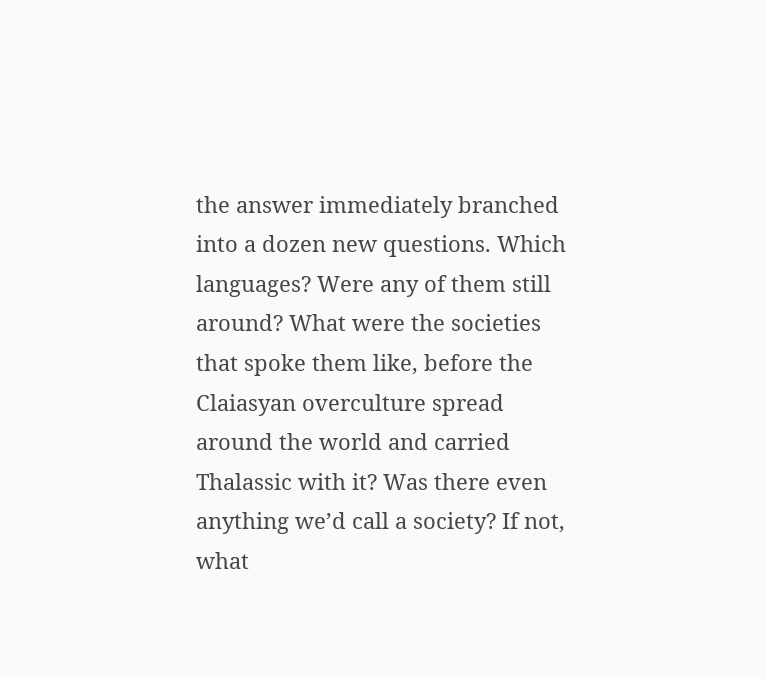the answer immediately branched into a dozen new questions. Which languages? Were any of them still around? What were the societies that spoke them like, before the Claiasyan overculture spread around the world and carried Thalassic with it? Was there even anything we’d call a society? If not, what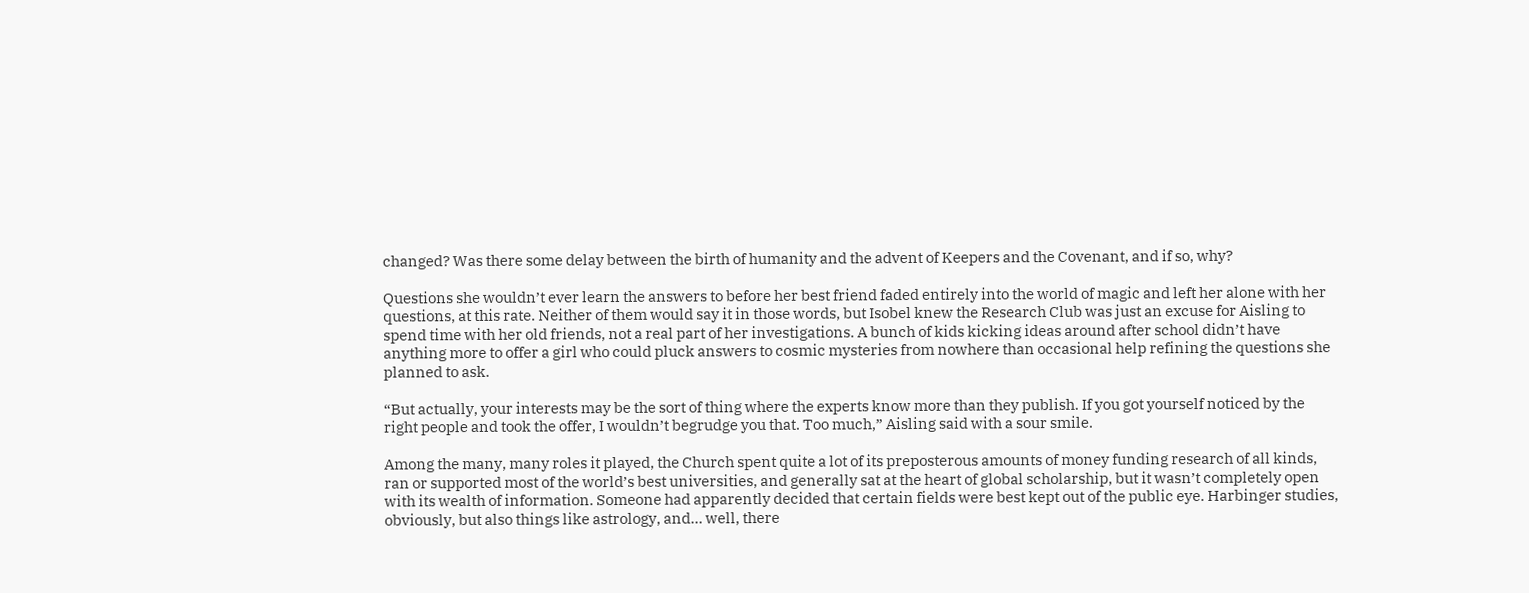changed? Was there some delay between the birth of humanity and the advent of Keepers and the Covenant, and if so, why?

Questions she wouldn’t ever learn the answers to before her best friend faded entirely into the world of magic and left her alone with her questions, at this rate. Neither of them would say it in those words, but Isobel knew the Research Club was just an excuse for Aisling to spend time with her old friends, not a real part of her investigations. A bunch of kids kicking ideas around after school didn’t have anything more to offer a girl who could pluck answers to cosmic mysteries from nowhere than occasional help refining the questions she planned to ask.

“But actually, your interests may be the sort of thing where the experts know more than they publish. If you got yourself noticed by the right people and took the offer, I wouldn’t begrudge you that. Too much,” Aisling said with a sour smile.

Among the many, many roles it played, the Church spent quite a lot of its preposterous amounts of money funding research of all kinds, ran or supported most of the world’s best universities, and generally sat at the heart of global scholarship, but it wasn’t completely open with its wealth of information. Someone had apparently decided that certain fields were best kept out of the public eye. Harbinger studies, obviously, but also things like astrology, and… well, there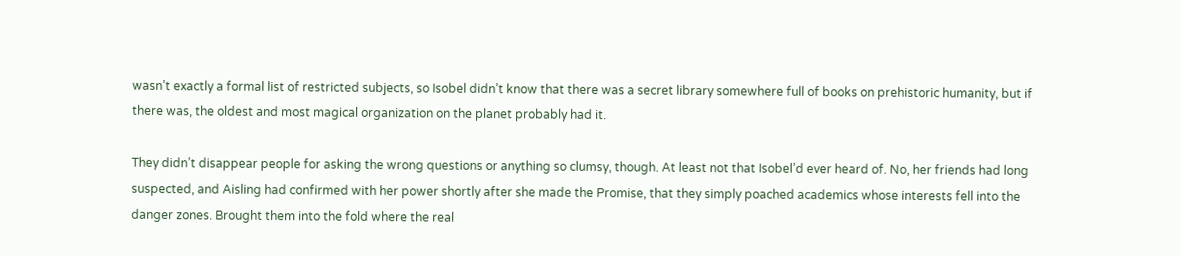wasn’t exactly a formal list of restricted subjects, so Isobel didn’t know that there was a secret library somewhere full of books on prehistoric humanity, but if there was, the oldest and most magical organization on the planet probably had it.

They didn’t disappear people for asking the wrong questions or anything so clumsy, though. At least not that Isobel’d ever heard of. No, her friends had long suspected, and Aisling had confirmed with her power shortly after she made the Promise, that they simply poached academics whose interests fell into the danger zones. Brought them into the fold where the real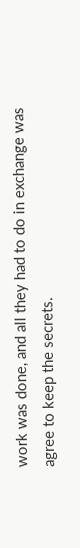work was done, and all they had to do in exchange was agree to keep the secrets.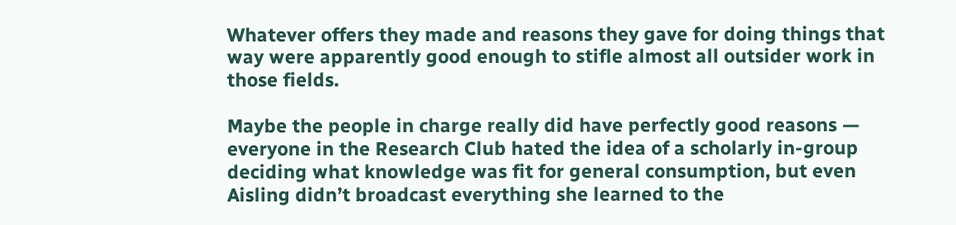Whatever offers they made and reasons they gave for doing things that way were apparently good enough to stifle almost all outsider work in those fields.

Maybe the people in charge really did have perfectly good reasons — everyone in the Research Club hated the idea of a scholarly in-group deciding what knowledge was fit for general consumption, but even Aisling didn’t broadcast everything she learned to the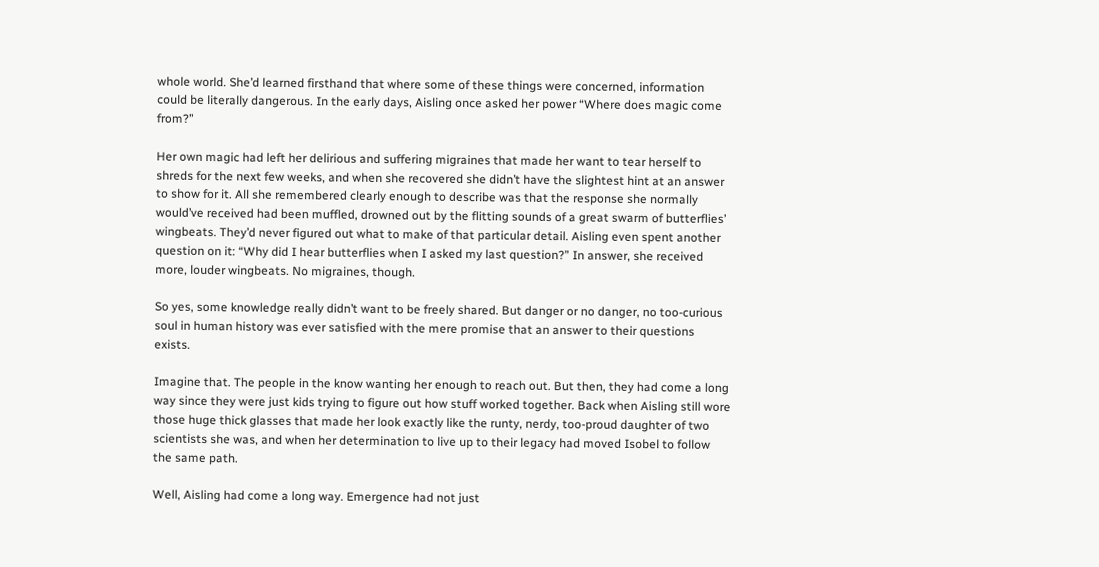whole world. She’d learned firsthand that where some of these things were concerned, information could be literally dangerous. In the early days, Aisling once asked her power “Where does magic come from?”

Her own magic had left her delirious and suffering migraines that made her want to tear herself to shreds for the next few weeks, and when she recovered she didn’t have the slightest hint at an answer to show for it. All she remembered clearly enough to describe was that the response she normally would’ve received had been muffled, drowned out by the flitting sounds of a great swarm of butterflies’ wingbeats. They’d never figured out what to make of that particular detail. Aisling even spent another question on it: “Why did I hear butterflies when I asked my last question?” In answer, she received more, louder wingbeats. No migraines, though.

So yes, some knowledge really didn’t want to be freely shared. But danger or no danger, no too-curious soul in human history was ever satisfied with the mere promise that an answer to their questions exists.

Imagine that. The people in the know wanting her enough to reach out. But then, they had come a long way since they were just kids trying to figure out how stuff worked together. Back when Aisling still wore those huge thick glasses that made her look exactly like the runty, nerdy, too-proud daughter of two scientists she was, and when her determination to live up to their legacy had moved Isobel to follow the same path.

Well, Aisling had come a long way. Emergence had not just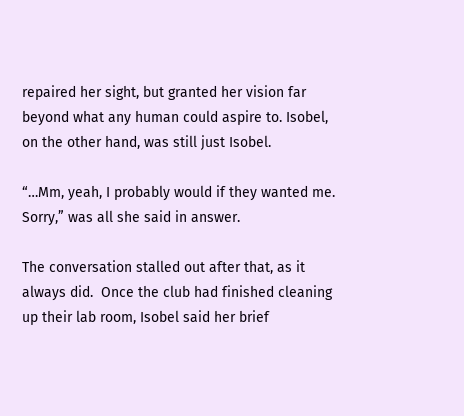repaired her sight, but granted her vision far beyond what any human could aspire to. Isobel, on the other hand, was still just Isobel.

“…Mm, yeah, I probably would if they wanted me. Sorry,” was all she said in answer.

The conversation stalled out after that, as it always did.  Once the club had finished cleaning up their lab room, Isobel said her brief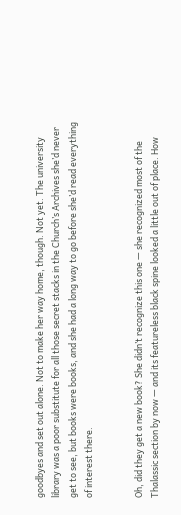goodbyes and set out alone. Not to make her way home, though. Not yet. The university library was a poor substitute for all those secret stacks in the Church’s Archives she’d never get to see, but books were books, and she had a long way to go before she’d read everything of interest there.


Oh, did they get a new book? She didn’t recognize this one — she recognized most of the Thalassic section by now — and its featureless black spine looked a little out of place. How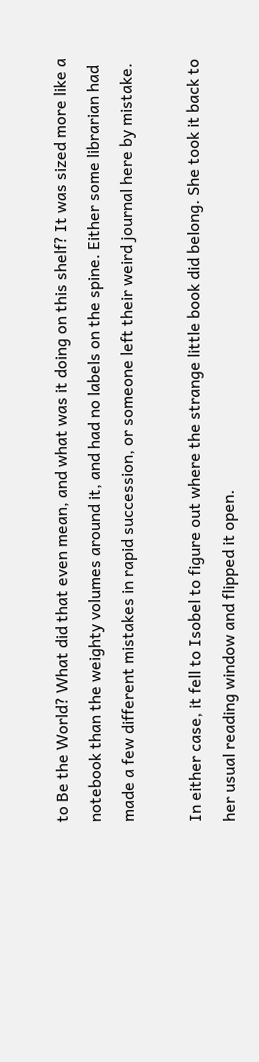to Be the World? What did that even mean, and what was it doing on this shelf? It was sized more like a notebook than the weighty volumes around it, and had no labels on the spine. Either some librarian had made a few different mistakes in rapid succession, or someone left their weird journal here by mistake.

In either case, it fell to Isobel to figure out where the strange little book did belong. She took it back to her usual reading window and flipped it open.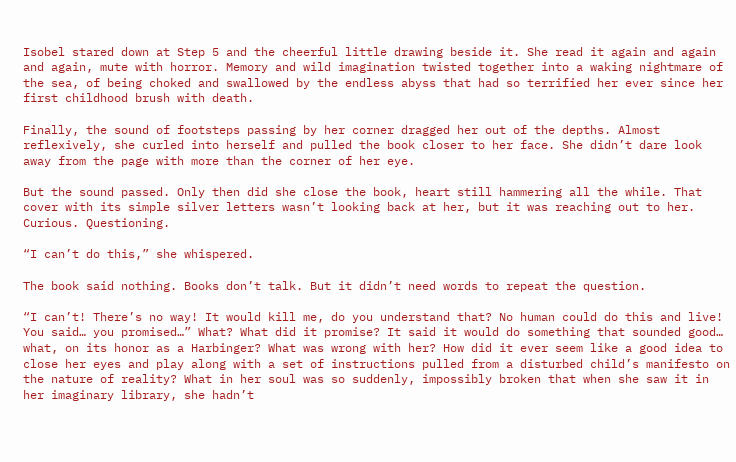Isobel stared down at Step 5 and the cheerful little drawing beside it. She read it again and again and again, mute with horror. Memory and wild imagination twisted together into a waking nightmare of the sea, of being choked and swallowed by the endless abyss that had so terrified her ever since her first childhood brush with death.

Finally, the sound of footsteps passing by her corner dragged her out of the depths. Almost reflexively, she curled into herself and pulled the book closer to her face. She didn’t dare look away from the page with more than the corner of her eye.

But the sound passed. Only then did she close the book, heart still hammering all the while. That cover with its simple silver letters wasn’t looking back at her, but it was reaching out to her. Curious. Questioning.

“I can’t do this,” she whispered.

The book said nothing. Books don’t talk. But it didn’t need words to repeat the question.

“I can’t! There’s no way! It would kill me, do you understand that? No human could do this and live! You said… you promised…” What? What did it promise? It said it would do something that sounded good… what, on its honor as a Harbinger? What was wrong with her? How did it ever seem like a good idea to close her eyes and play along with a set of instructions pulled from a disturbed child’s manifesto on the nature of reality? What in her soul was so suddenly, impossibly broken that when she saw it in her imaginary library, she hadn’t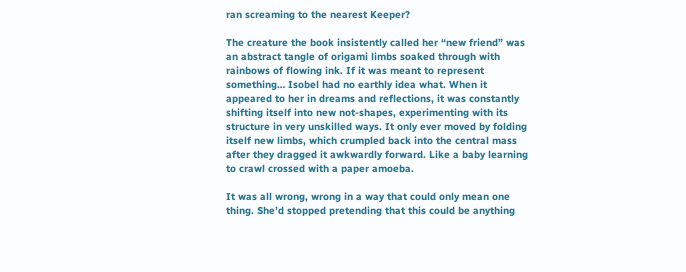ran screaming to the nearest Keeper?

The creature the book insistently called her “new friend” was an abstract tangle of origami limbs soaked through with rainbows of flowing ink. If it was meant to represent something… Isobel had no earthly idea what. When it appeared to her in dreams and reflections, it was constantly shifting itself into new not-shapes, experimenting with its structure in very unskilled ways. It only ever moved by folding itself new limbs, which crumpled back into the central mass after they dragged it awkwardly forward. Like a baby learning to crawl crossed with a paper amoeba.

It was all wrong, wrong in a way that could only mean one thing. She’d stopped pretending that this could be anything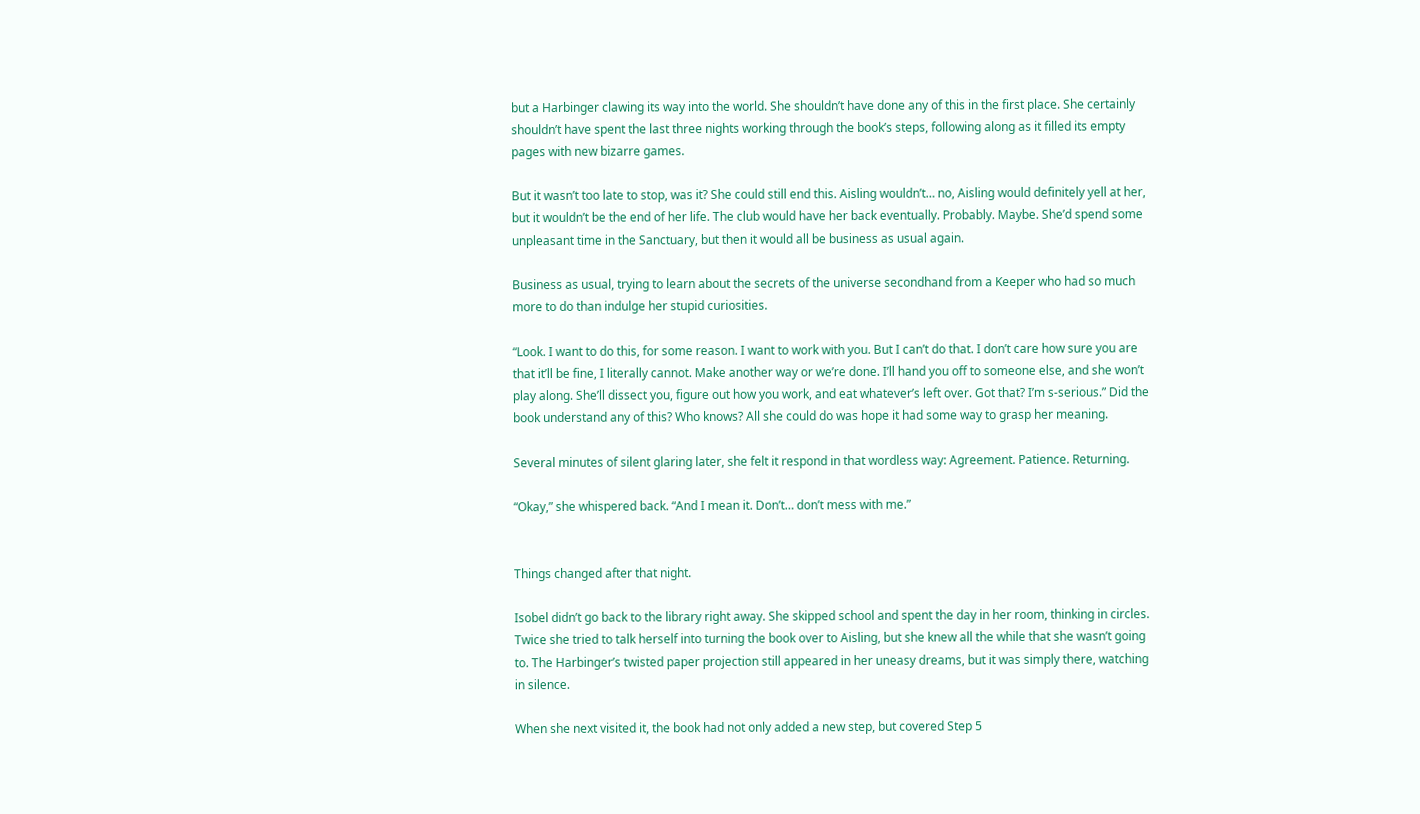but a Harbinger clawing its way into the world. She shouldn’t have done any of this in the first place. She certainly shouldn’t have spent the last three nights working through the book’s steps, following along as it filled its empty pages with new bizarre games.

But it wasn’t too late to stop, was it? She could still end this. Aisling wouldn’t… no, Aisling would definitely yell at her, but it wouldn’t be the end of her life. The club would have her back eventually. Probably. Maybe. She’d spend some unpleasant time in the Sanctuary, but then it would all be business as usual again.

Business as usual, trying to learn about the secrets of the universe secondhand from a Keeper who had so much more to do than indulge her stupid curiosities.

“Look. I want to do this, for some reason. I want to work with you. But I can’t do that. I don’t care how sure you are that it’ll be fine, I literally cannot. Make another way or we’re done. I’ll hand you off to someone else, and she won’t play along. She’ll dissect you, figure out how you work, and eat whatever’s left over. Got that? I’m s-serious.” Did the book understand any of this? Who knows? All she could do was hope it had some way to grasp her meaning.

Several minutes of silent glaring later, she felt it respond in that wordless way: Agreement. Patience. Returning.

“Okay,” she whispered back. “And I mean it. Don’t… don’t mess with me.”


Things changed after that night.

Isobel didn’t go back to the library right away. She skipped school and spent the day in her room, thinking in circles. Twice she tried to talk herself into turning the book over to Aisling, but she knew all the while that she wasn’t going to. The Harbinger’s twisted paper projection still appeared in her uneasy dreams, but it was simply there, watching in silence.

When she next visited it, the book had not only added a new step, but covered Step 5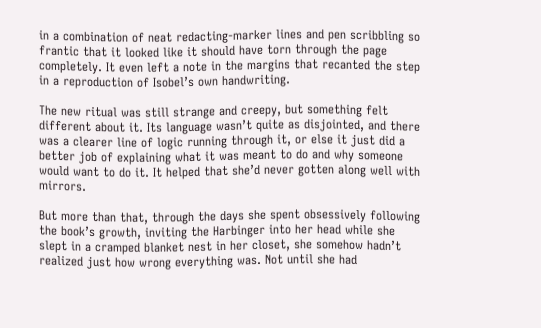in a combination of neat redacting-marker lines and pen scribbling so frantic that it looked like it should have torn through the page completely. It even left a note in the margins that recanted the step in a reproduction of Isobel’s own handwriting.

The new ritual was still strange and creepy, but something felt different about it. Its language wasn’t quite as disjointed, and there was a clearer line of logic running through it, or else it just did a better job of explaining what it was meant to do and why someone would want to do it. It helped that she’d never gotten along well with mirrors.

But more than that, through the days she spent obsessively following the book’s growth, inviting the Harbinger into her head while she slept in a cramped blanket nest in her closet, she somehow hadn’t realized just how wrong everything was. Not until she had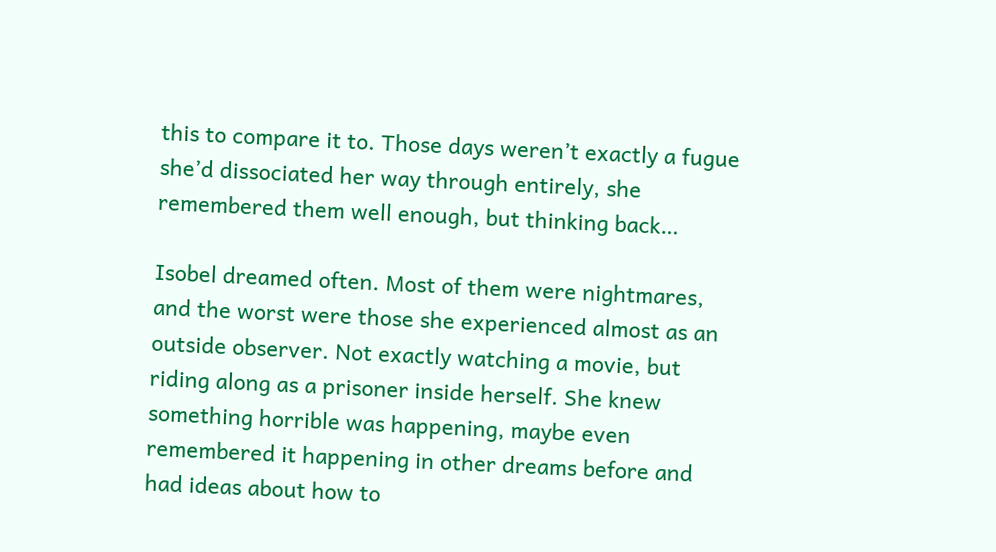this to compare it to. Those days weren’t exactly a fugue she’d dissociated her way through entirely, she remembered them well enough, but thinking back…

Isobel dreamed often. Most of them were nightmares, and the worst were those she experienced almost as an outside observer. Not exactly watching a movie, but riding along as a prisoner inside herself. She knew something horrible was happening, maybe even remembered it happening in other dreams before and had ideas about how to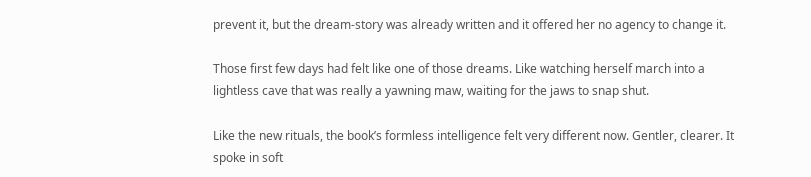prevent it, but the dream-story was already written and it offered her no agency to change it.

Those first few days had felt like one of those dreams. Like watching herself march into a lightless cave that was really a yawning maw, waiting for the jaws to snap shut.

Like the new rituals, the book’s formless intelligence felt very different now. Gentler, clearer. It spoke in soft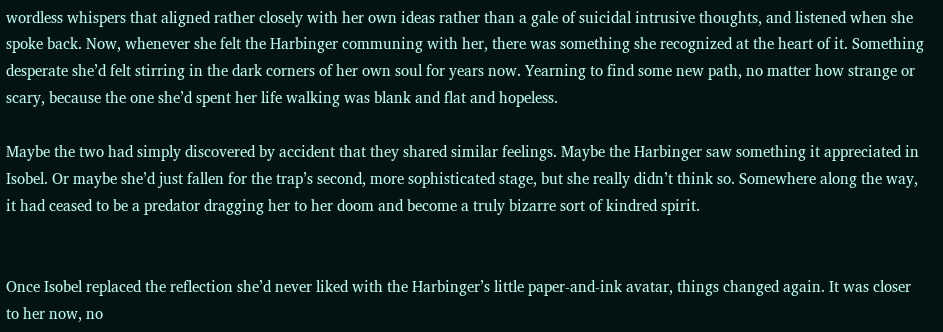wordless whispers that aligned rather closely with her own ideas rather than a gale of suicidal intrusive thoughts, and listened when she spoke back. Now, whenever she felt the Harbinger communing with her, there was something she recognized at the heart of it. Something desperate she’d felt stirring in the dark corners of her own soul for years now. Yearning to find some new path, no matter how strange or scary, because the one she’d spent her life walking was blank and flat and hopeless.

Maybe the two had simply discovered by accident that they shared similar feelings. Maybe the Harbinger saw something it appreciated in Isobel. Or maybe she’d just fallen for the trap’s second, more sophisticated stage, but she really didn’t think so. Somewhere along the way, it had ceased to be a predator dragging her to her doom and become a truly bizarre sort of kindred spirit.


Once Isobel replaced the reflection she’d never liked with the Harbinger’s little paper-and-ink avatar, things changed again. It was closer to her now, no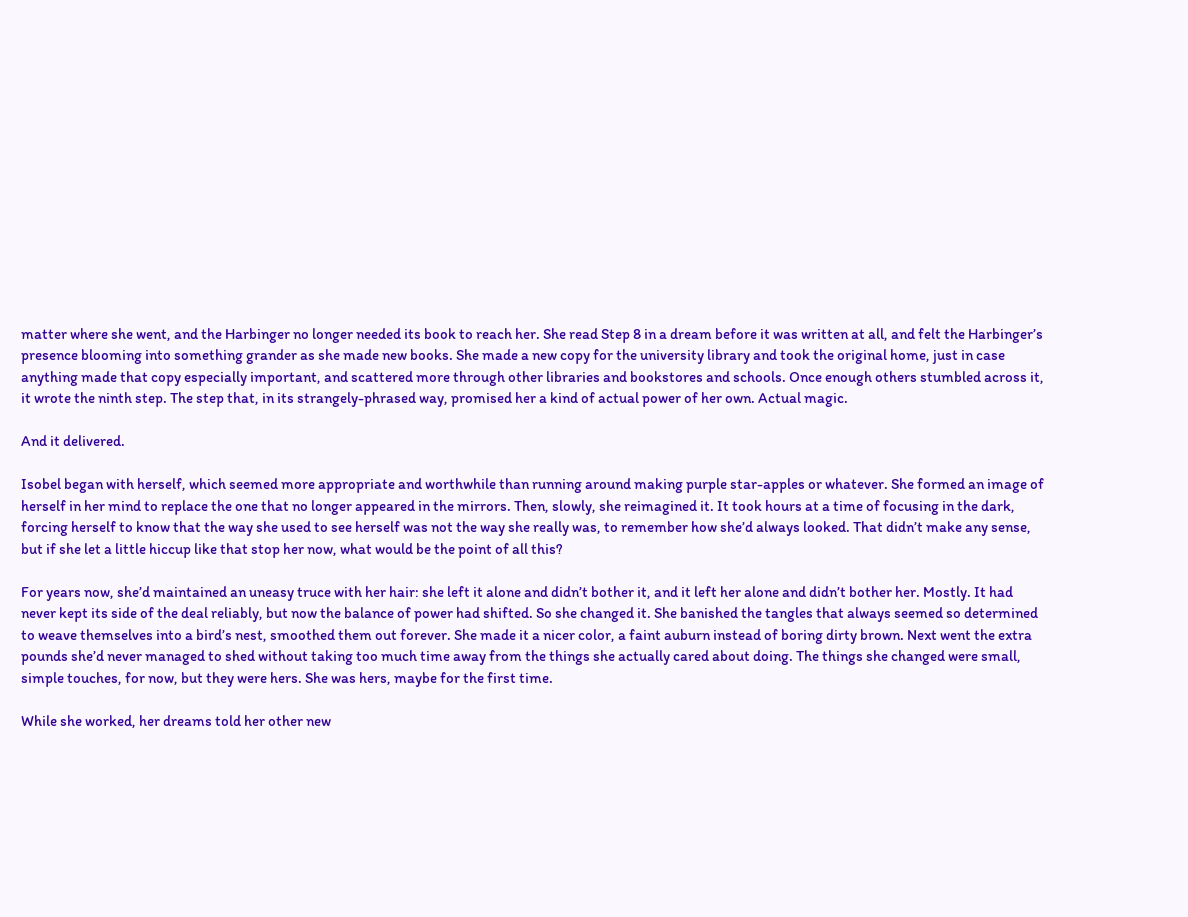matter where she went, and the Harbinger no longer needed its book to reach her. She read Step 8 in a dream before it was written at all, and felt the Harbinger’s presence blooming into something grander as she made new books. She made a new copy for the university library and took the original home, just in case anything made that copy especially important, and scattered more through other libraries and bookstores and schools. Once enough others stumbled across it, it wrote the ninth step. The step that, in its strangely-phrased way, promised her a kind of actual power of her own. Actual magic.

And it delivered.

Isobel began with herself, which seemed more appropriate and worthwhile than running around making purple star-apples or whatever. She formed an image of herself in her mind to replace the one that no longer appeared in the mirrors. Then, slowly, she reimagined it. It took hours at a time of focusing in the dark, forcing herself to know that the way she used to see herself was not the way she really was, to remember how she’d always looked. That didn’t make any sense, but if she let a little hiccup like that stop her now, what would be the point of all this?

For years now, she’d maintained an uneasy truce with her hair: she left it alone and didn’t bother it, and it left her alone and didn’t bother her. Mostly. It had never kept its side of the deal reliably, but now the balance of power had shifted. So she changed it. She banished the tangles that always seemed so determined to weave themselves into a bird’s nest, smoothed them out forever. She made it a nicer color, a faint auburn instead of boring dirty brown. Next went the extra pounds she’d never managed to shed without taking too much time away from the things she actually cared about doing. The things she changed were small, simple touches, for now, but they were hers. She was hers, maybe for the first time.

While she worked, her dreams told her other new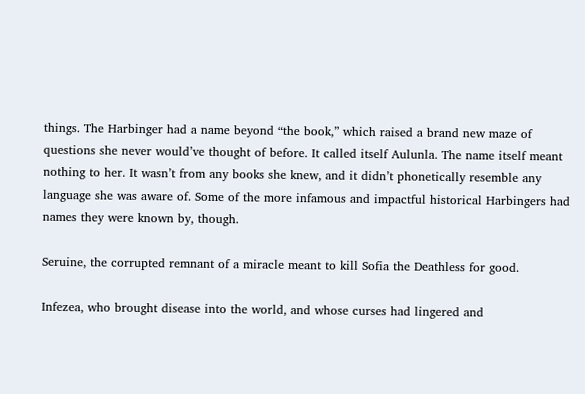things. The Harbinger had a name beyond “the book,” which raised a brand new maze of questions she never would’ve thought of before. It called itself Aulunla. The name itself meant nothing to her. It wasn’t from any books she knew, and it didn’t phonetically resemble any language she was aware of. Some of the more infamous and impactful historical Harbingers had names they were known by, though.

Seruine, the corrupted remnant of a miracle meant to kill Sofia the Deathless for good.

Infezea, who brought disease into the world, and whose curses had lingered and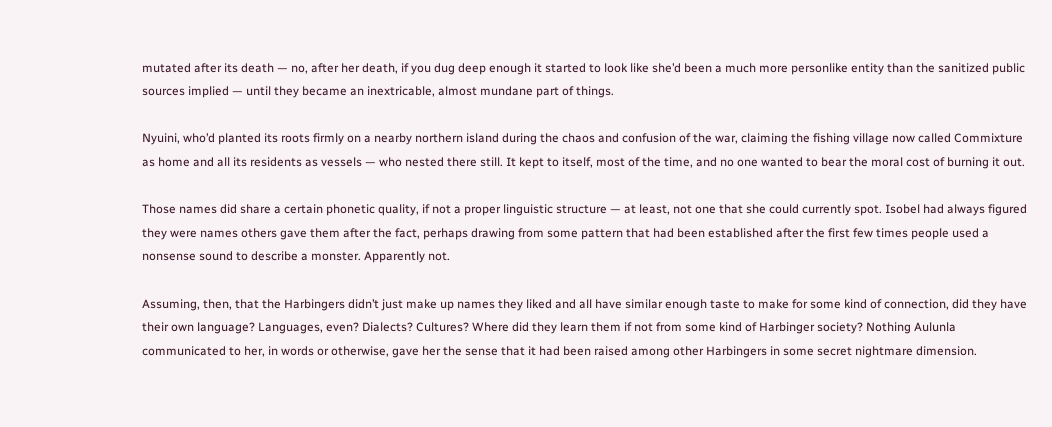mutated after its death — no, after her death, if you dug deep enough it started to look like she’d been a much more personlike entity than the sanitized public sources implied — until they became an inextricable, almost mundane part of things.

Nyuini, who’d planted its roots firmly on a nearby northern island during the chaos and confusion of the war, claiming the fishing village now called Commixture as home and all its residents as vessels — who nested there still. It kept to itself, most of the time, and no one wanted to bear the moral cost of burning it out.

Those names did share a certain phonetic quality, if not a proper linguistic structure — at least, not one that she could currently spot. Isobel had always figured they were names others gave them after the fact, perhaps drawing from some pattern that had been established after the first few times people used a nonsense sound to describe a monster. Apparently not.

Assuming, then, that the Harbingers didn’t just make up names they liked and all have similar enough taste to make for some kind of connection, did they have their own language? Languages, even? Dialects? Cultures? Where did they learn them if not from some kind of Harbinger society? Nothing Aulunla communicated to her, in words or otherwise, gave her the sense that it had been raised among other Harbingers in some secret nightmare dimension.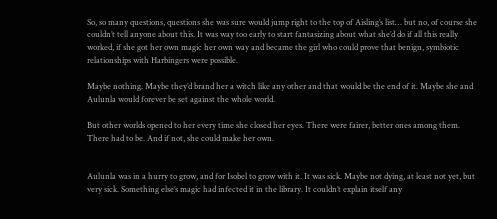So, so many questions, questions she was sure would jump right to the top of Aisling’s list… but no, of course she couldn’t tell anyone about this. It was way too early to start fantasizing about what she’d do if all this really worked, if she got her own magic her own way and became the girl who could prove that benign, symbiotic relationships with Harbingers were possible.

Maybe nothing. Maybe they’d brand her a witch like any other and that would be the end of it. Maybe she and Aulunla would forever be set against the whole world.

But other worlds opened to her every time she closed her eyes. There were fairer, better ones among them. There had to be. And if not, she could make her own.


Aulunla was in a hurry to grow, and for Isobel to grow with it. It was sick. Maybe not dying, at least not yet, but very sick. Something else’s magic had infected it in the library. It couldn’t explain itself any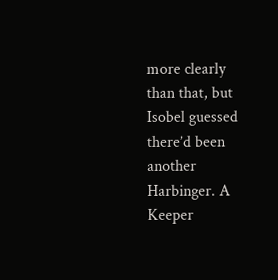more clearly than that, but Isobel guessed there’d been another Harbinger. A Keeper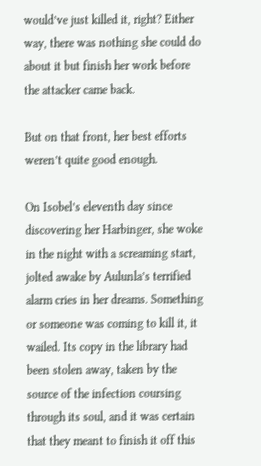would’ve just killed it, right? Either way, there was nothing she could do about it but finish her work before the attacker came back.

But on that front, her best efforts weren’t quite good enough.

On Isobel’s eleventh day since discovering her Harbinger, she woke in the night with a screaming start, jolted awake by Aulunla’s terrified alarm cries in her dreams. Something or someone was coming to kill it, it wailed. Its copy in the library had been stolen away, taken by the source of the infection coursing through its soul, and it was certain that they meant to finish it off this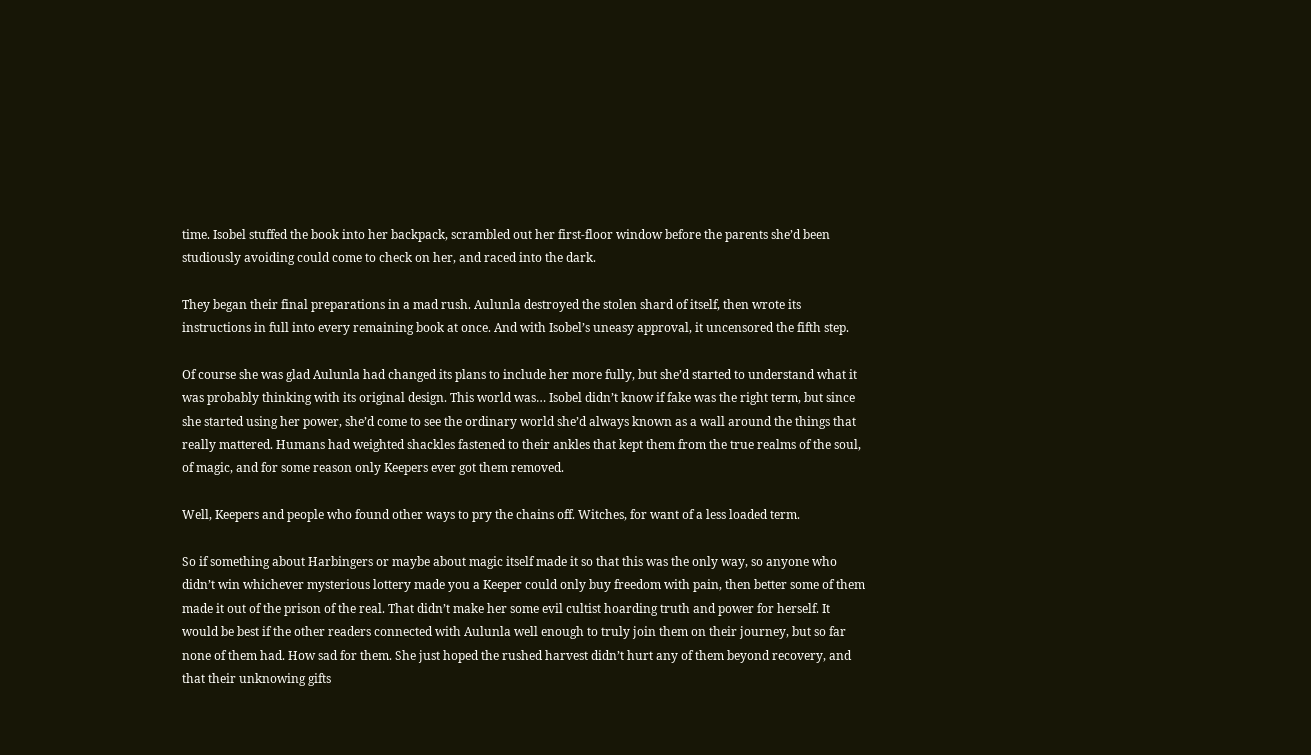time. Isobel stuffed the book into her backpack, scrambled out her first-floor window before the parents she’d been studiously avoiding could come to check on her, and raced into the dark.

They began their final preparations in a mad rush. Aulunla destroyed the stolen shard of itself, then wrote its instructions in full into every remaining book at once. And with Isobel’s uneasy approval, it uncensored the fifth step.

Of course she was glad Aulunla had changed its plans to include her more fully, but she’d started to understand what it was probably thinking with its original design. This world was… Isobel didn’t know if fake was the right term, but since she started using her power, she’d come to see the ordinary world she’d always known as a wall around the things that really mattered. Humans had weighted shackles fastened to their ankles that kept them from the true realms of the soul, of magic, and for some reason only Keepers ever got them removed.

Well, Keepers and people who found other ways to pry the chains off. Witches, for want of a less loaded term.

So if something about Harbingers or maybe about magic itself made it so that this was the only way, so anyone who didn’t win whichever mysterious lottery made you a Keeper could only buy freedom with pain, then better some of them made it out of the prison of the real. That didn’t make her some evil cultist hoarding truth and power for herself. It would be best if the other readers connected with Aulunla well enough to truly join them on their journey, but so far none of them had. How sad for them. She just hoped the rushed harvest didn’t hurt any of them beyond recovery, and that their unknowing gifts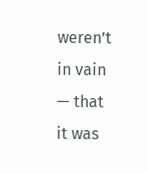weren’t in vain — that it was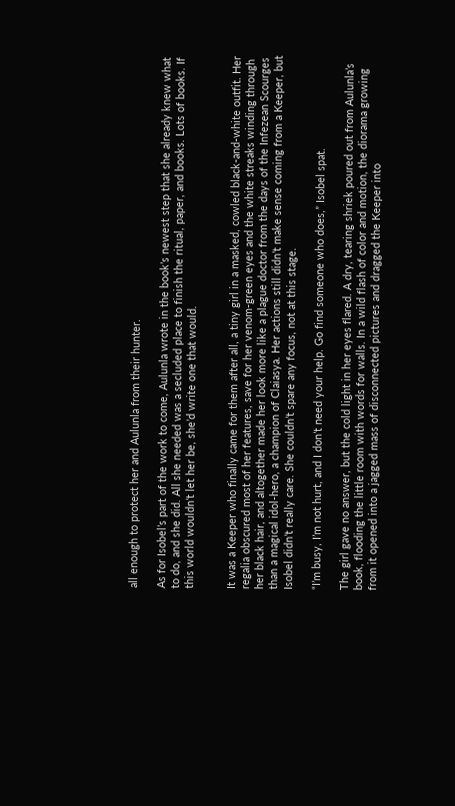all enough to protect her and Aulunla from their hunter.

As for Isobel’s part of the work to come, Aulunla wrote in the book’s newest step that she already knew what to do, and she did. All she needed was a secluded place to finish the ritual, paper, and books. Lots of books. If this world wouldn’t let her be, she’d write one that would.


It was a Keeper who finally came for them after all, a tiny girl in a masked, cowled black-and-white outfit. Her regalia obscured most of her features, save for her venom-green eyes and the white streaks winding through her black hair, and altogether made her look more like a plague doctor from the days of the Infezean Scourges than a magical idol-hero, a champion of Claiasya. Her actions still didn’t make sense coming from a Keeper, but Isobel didn’t really care. She couldn’t spare any focus, not at this stage.

“I’m busy, I’m not hurt, and I don’t need your help. Go find someone who does,” Isobel spat.

The girl gave no answer, but the cold light in her eyes flared. A dry, tearing shriek poured out from Aulunla’s book, flooding the little room with words for walls. In a wild flash of color and motion, the diorama growing from it opened into a jagged mass of disconnected pictures and dragged the Keeper into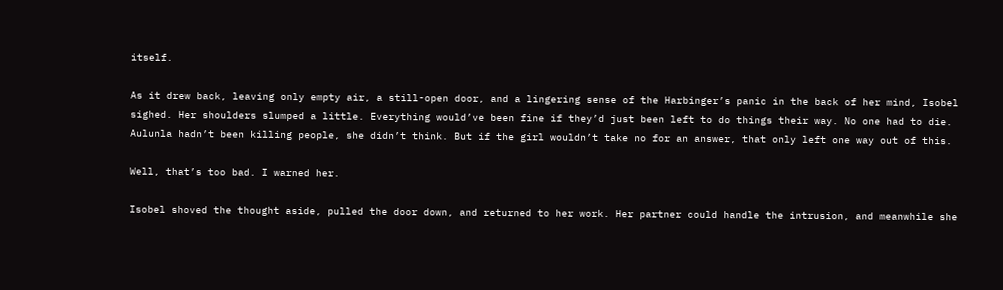itself.

As it drew back, leaving only empty air, a still-open door, and a lingering sense of the Harbinger’s panic in the back of her mind, Isobel sighed. Her shoulders slumped a little. Everything would’ve been fine if they’d just been left to do things their way. No one had to die. Aulunla hadn’t been killing people, she didn’t think. But if the girl wouldn’t take no for an answer, that only left one way out of this.

Well, that’s too bad. I warned her.

Isobel shoved the thought aside, pulled the door down, and returned to her work. Her partner could handle the intrusion, and meanwhile she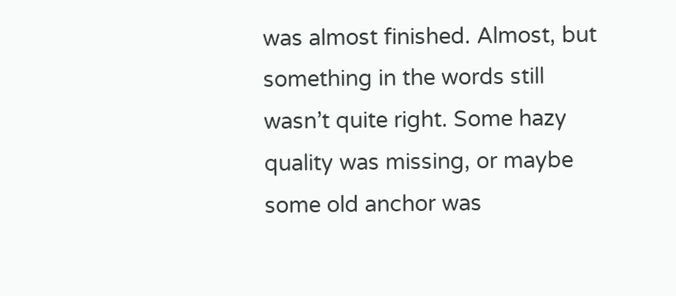was almost finished. Almost, but something in the words still wasn’t quite right. Some hazy quality was missing, or maybe some old anchor was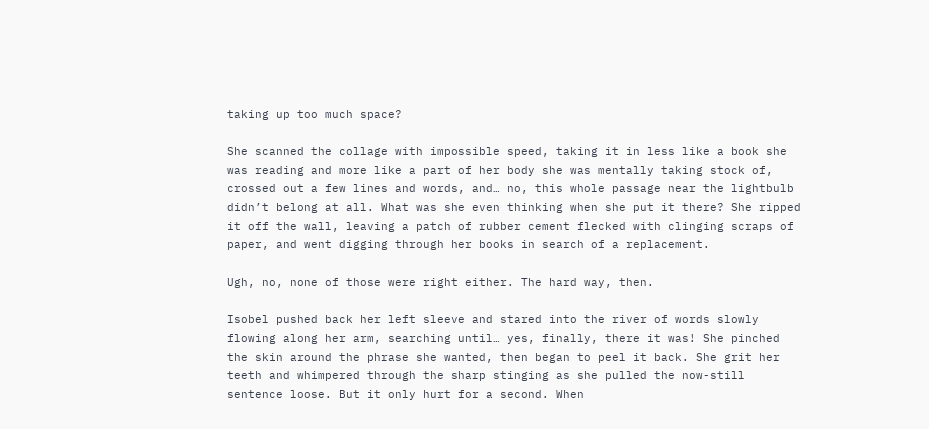taking up too much space?

She scanned the collage with impossible speed, taking it in less like a book she was reading and more like a part of her body she was mentally taking stock of, crossed out a few lines and words, and… no, this whole passage near the lightbulb didn’t belong at all. What was she even thinking when she put it there? She ripped it off the wall, leaving a patch of rubber cement flecked with clinging scraps of paper, and went digging through her books in search of a replacement.

Ugh, no, none of those were right either. The hard way, then.

Isobel pushed back her left sleeve and stared into the river of words slowly flowing along her arm, searching until… yes, finally, there it was! She pinched the skin around the phrase she wanted, then began to peel it back. She grit her teeth and whimpered through the sharp stinging as she pulled the now-still sentence loose. But it only hurt for a second. When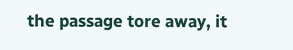the passage tore away, it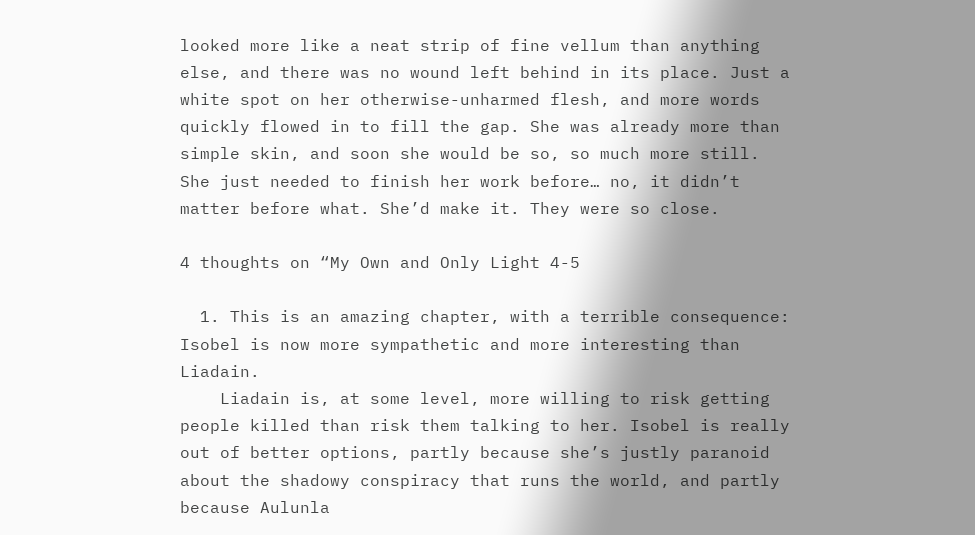looked more like a neat strip of fine vellum than anything else, and there was no wound left behind in its place. Just a white spot on her otherwise-unharmed flesh, and more words quickly flowed in to fill the gap. She was already more than simple skin, and soon she would be so, so much more still. She just needed to finish her work before… no, it didn’t matter before what. She’d make it. They were so close.

4 thoughts on “My Own and Only Light 4-5

  1. This is an amazing chapter, with a terrible consequence: Isobel is now more sympathetic and more interesting than Liadain.
    Liadain is, at some level, more willing to risk getting people killed than risk them talking to her. Isobel is really out of better options, partly because she’s justly paranoid about the shadowy conspiracy that runs the world, and partly because Aulunla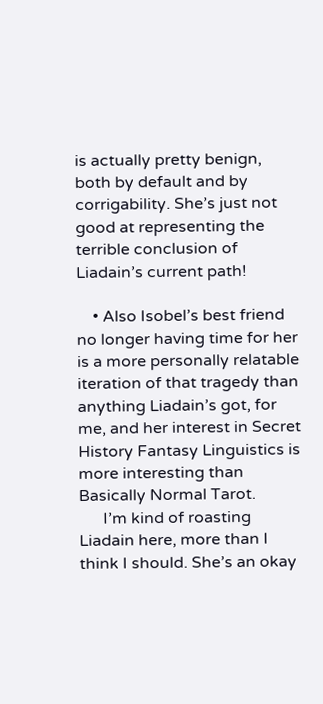is actually pretty benign, both by default and by corrigability. She’s just not good at representing the terrible conclusion of Liadain’s current path!

    • Also Isobel’s best friend no longer having time for her is a more personally relatable iteration of that tragedy than anything Liadain’s got, for me, and her interest in Secret History Fantasy Linguistics is more interesting than Basically Normal Tarot.
      I’m kind of roasting Liadain here, more than I think I should. She’s an okay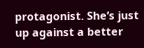protagonist. She’s just up against a better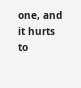one, and it hurts to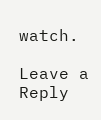watch.

Leave a Reply